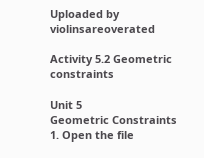Uploaded by violinsareoverated

Activity 5.2 Geometric constraints

Unit 5
Geometric Constraints
1. Open the file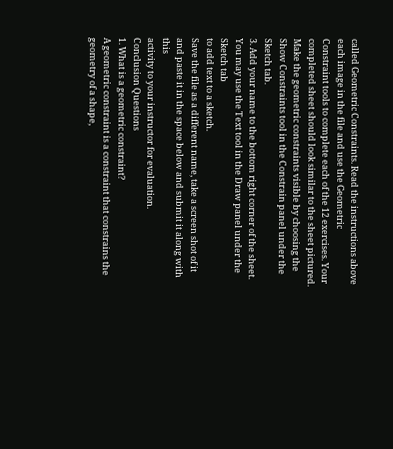called Geometric Constraints. Read the instructions above each image in the file and use the Geometric
Constraint tools to complete each of the 12 exercises. Your completed sheet should look similar to the sheet pictured.
Make the geometric constraints visible by choosing the Show Constraints tool in the Constrain panel under the Sketch tab.
3. Add your name to the bottom right corner of the sheet. You may use the Text tool in the Draw panel under the Sketch tab
to add text to a sketch.
Save the file as a different name, take a screen shot of it and paste it in the space below and submit it along with this
activity to your instructor for evaluation.
Conclusion Questions
1. What is a geometric constraint?
A geometric constraint is a constraint that constrains the geometry of a shape,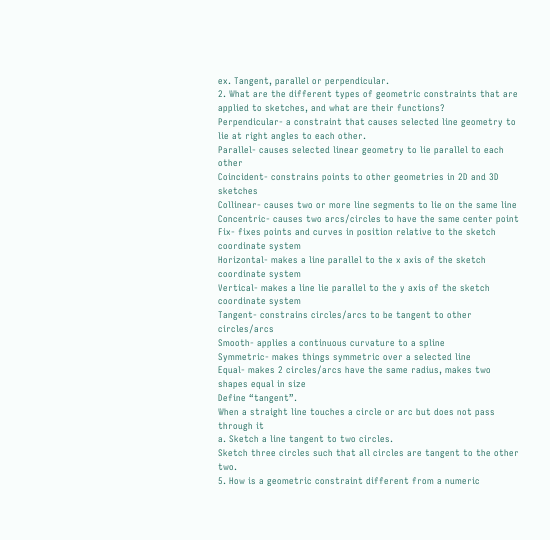ex. Tangent, parallel or perpendicular.
2. What are the different types of geometric constraints that are applied to sketches, and what are their functions?
Perpendicular- a constraint that causes selected line geometry to lie at right angles to each other.
Parallel- causes selected linear geometry to lie parallel to each other
Coincident- constrains points to other geometries in 2D and 3D sketches
Collinear- causes two or more line segments to lie on the same line
Concentric- causes two arcs/circles to have the same center point
Fix- fixes points and curves in position relative to the sketch coordinate system
Horizontal- makes a line parallel to the x axis of the sketch coordinate system
Vertical- makes a line lie parallel to the y axis of the sketch coordinate system
Tangent- constrains circles/arcs to be tangent to other circles/arcs
Smooth- applies a continuous curvature to a spline
Symmetric- makes things symmetric over a selected line
Equal- makes 2 circles/arcs have the same radius, makes two shapes equal in size
Define “tangent”.
When a straight line touches a circle or arc but does not pass through it
a. Sketch a line tangent to two circles.
Sketch three circles such that all circles are tangent to the other two.
5. How is a geometric constraint different from a numeric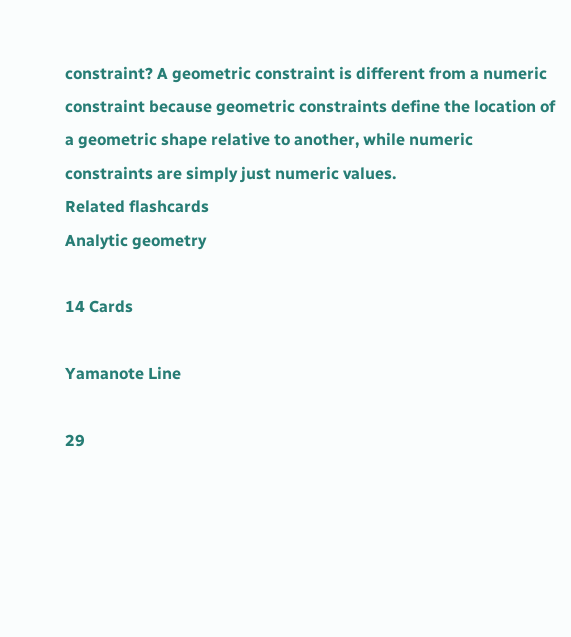constraint? A geometric constraint is different from a numeric
constraint because geometric constraints define the location of a geometric shape relative to another, while numeric
constraints are simply just numeric values.
Related flashcards
Analytic geometry

14 Cards

Yamanote Line

29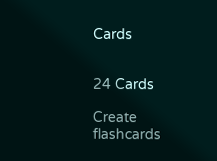Cards


24 Cards

Create flashcards